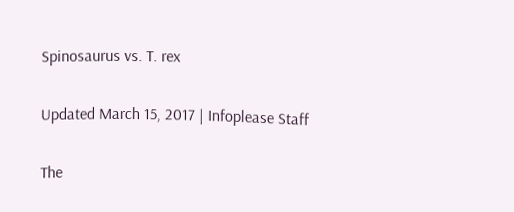Spinosaurus vs. T. rex

Updated March 15, 2017 | Infoplease Staff

The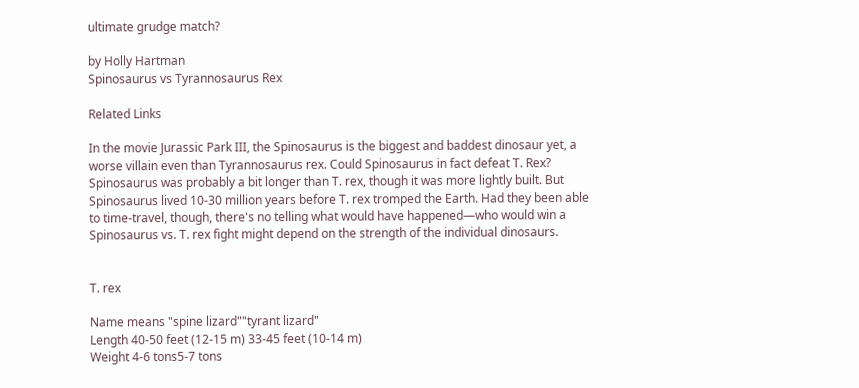ultimate grudge match?

by Holly Hartman
Spinosaurus vs Tyrannosaurus Rex

Related Links

In the movie Jurassic Park III, the Spinosaurus is the biggest and baddest dinosaur yet, a worse villain even than Tyrannosaurus rex. Could Spinosaurus in fact defeat T. Rex? Spinosaurus was probably a bit longer than T. rex, though it was more lightly built. But Spinosaurus lived 10-30 million years before T. rex tromped the Earth. Had they been able to time-travel, though, there's no telling what would have happened—who would win a Spinosaurus vs. T. rex fight might depend on the strength of the individual dinosaurs.


T. rex

Name means "spine lizard""tyrant lizard"
Length 40-50 feet (12-15 m) 33-45 feet (10-14 m)
Weight 4-6 tons5-7 tons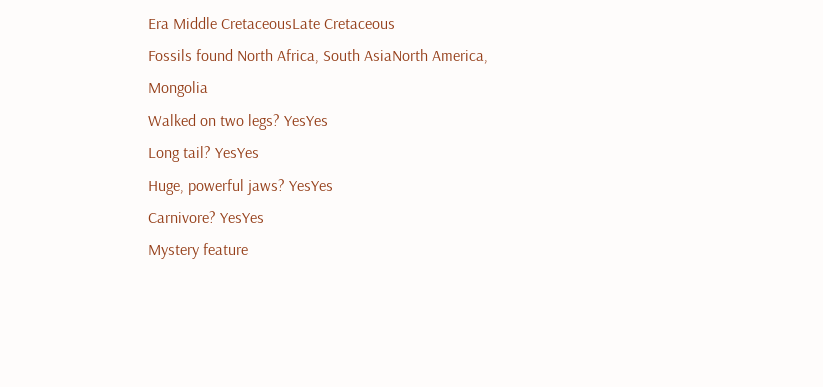Era Middle CretaceousLate Cretaceous
Fossils found North Africa, South AsiaNorth America, Mongolia
Walked on two legs? YesYes
Long tail? YesYes
Huge, powerful jaws? YesYes
Carnivore? YesYes
Mystery feature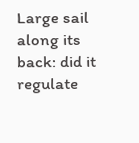Large sail along its back: did it regulate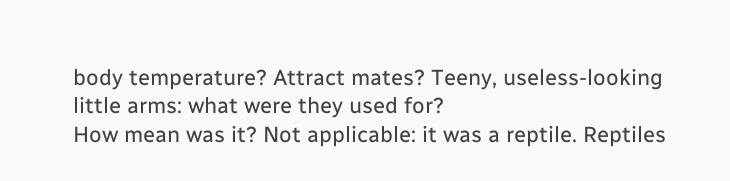body temperature? Attract mates? Teeny, useless-looking little arms: what were they used for?
How mean was it? Not applicable: it was a reptile. Reptiles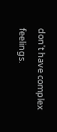don't have complex feelings.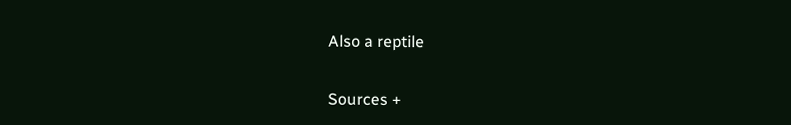Also a reptile

Sources +